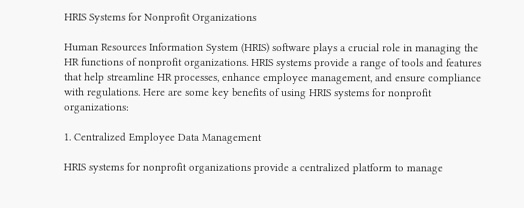HRIS Systems for Nonprofit Organizations

Human Resources Information System (HRIS) software plays a crucial role in managing the HR functions of nonprofit organizations. HRIS systems provide a range of tools and features that help streamline HR processes, enhance employee management, and ensure compliance with regulations. Here are some key benefits of using HRIS systems for nonprofit organizations:

1. Centralized Employee Data Management

HRIS systems for nonprofit organizations provide a centralized platform to manage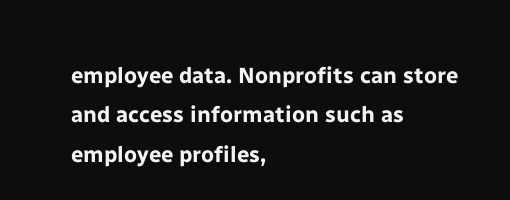employee data. Nonprofits can store and access information such as employee profiles,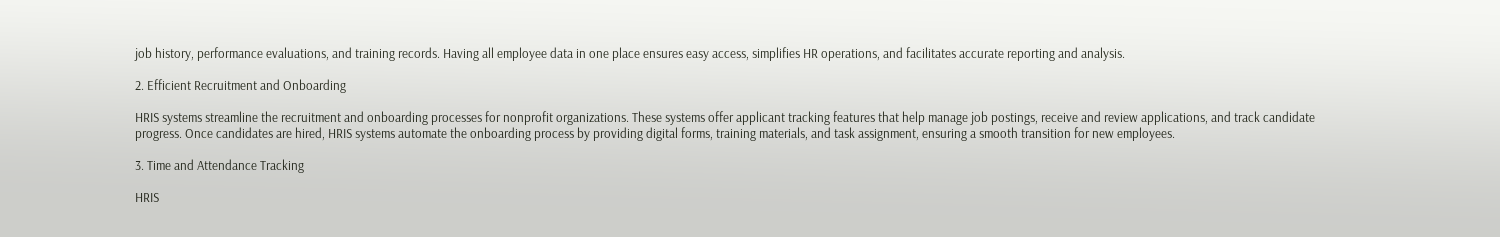job history, performance evaluations, and training records. Having all employee data in one place ensures easy access, simplifies HR operations, and facilitates accurate reporting and analysis.

2. Efficient Recruitment and Onboarding

HRIS systems streamline the recruitment and onboarding processes for nonprofit organizations. These systems offer applicant tracking features that help manage job postings, receive and review applications, and track candidate progress. Once candidates are hired, HRIS systems automate the onboarding process by providing digital forms, training materials, and task assignment, ensuring a smooth transition for new employees.

3. Time and Attendance Tracking

HRIS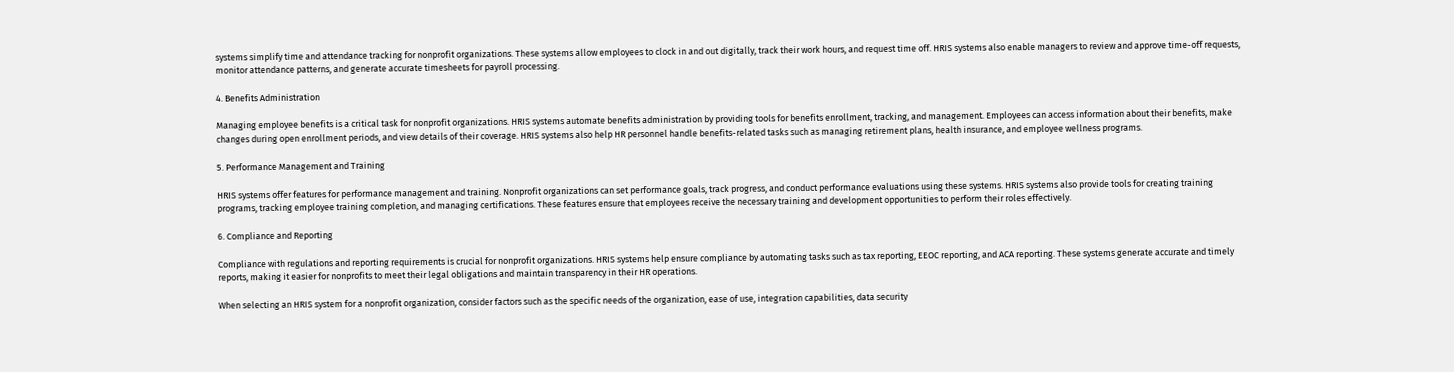systems simplify time and attendance tracking for nonprofit organizations. These systems allow employees to clock in and out digitally, track their work hours, and request time off. HRIS systems also enable managers to review and approve time-off requests, monitor attendance patterns, and generate accurate timesheets for payroll processing.

4. Benefits Administration

Managing employee benefits is a critical task for nonprofit organizations. HRIS systems automate benefits administration by providing tools for benefits enrollment, tracking, and management. Employees can access information about their benefits, make changes during open enrollment periods, and view details of their coverage. HRIS systems also help HR personnel handle benefits-related tasks such as managing retirement plans, health insurance, and employee wellness programs.

5. Performance Management and Training

HRIS systems offer features for performance management and training. Nonprofit organizations can set performance goals, track progress, and conduct performance evaluations using these systems. HRIS systems also provide tools for creating training programs, tracking employee training completion, and managing certifications. These features ensure that employees receive the necessary training and development opportunities to perform their roles effectively.

6. Compliance and Reporting

Compliance with regulations and reporting requirements is crucial for nonprofit organizations. HRIS systems help ensure compliance by automating tasks such as tax reporting, EEOC reporting, and ACA reporting. These systems generate accurate and timely reports, making it easier for nonprofits to meet their legal obligations and maintain transparency in their HR operations.

When selecting an HRIS system for a nonprofit organization, consider factors such as the specific needs of the organization, ease of use, integration capabilities, data security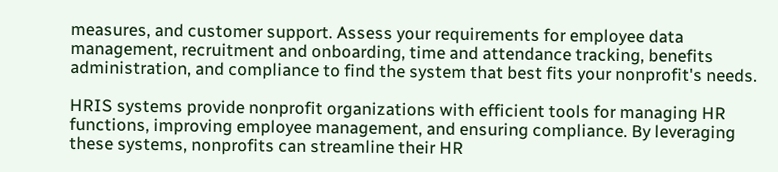measures, and customer support. Assess your requirements for employee data management, recruitment and onboarding, time and attendance tracking, benefits administration, and compliance to find the system that best fits your nonprofit's needs.

HRIS systems provide nonprofit organizations with efficient tools for managing HR functions, improving employee management, and ensuring compliance. By leveraging these systems, nonprofits can streamline their HR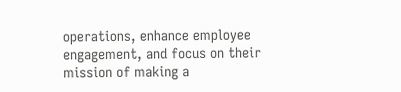operations, enhance employee engagement, and focus on their mission of making a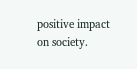positive impact on society.